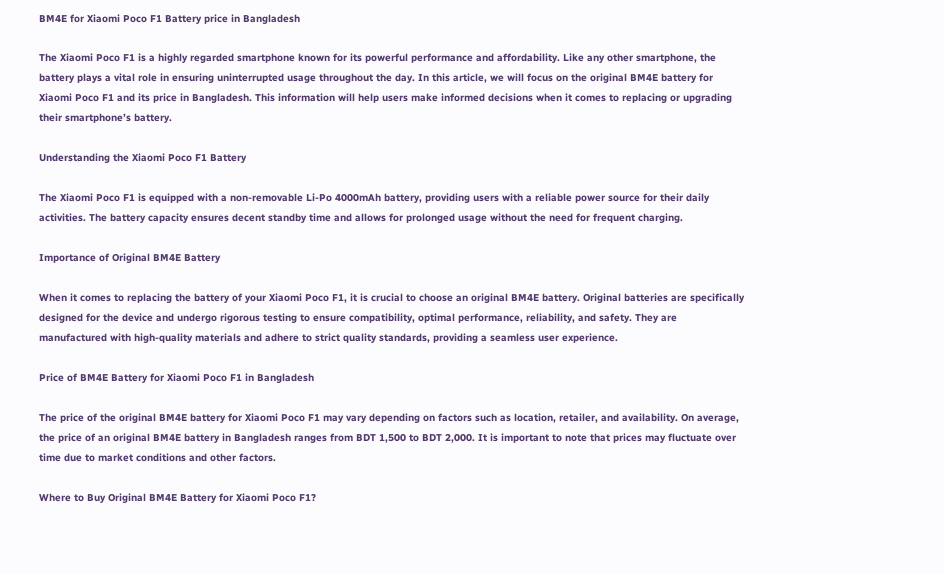BM4E for Xiaomi Poco F1 Battery price in Bangladesh

The Xiaomi Poco F1 is a highly regarded smartphone known for its powerful performance and affordability. Like any other smartphone, the battery plays a vital role in ensuring uninterrupted usage throughout the day. In this article, we will focus on the original BM4E battery for Xiaomi Poco F1 and its price in Bangladesh. This information will help users make informed decisions when it comes to replacing or upgrading their smartphone’s battery.

Understanding the Xiaomi Poco F1 Battery

The Xiaomi Poco F1 is equipped with a non-removable Li-Po 4000mAh battery, providing users with a reliable power source for their daily activities. The battery capacity ensures decent standby time and allows for prolonged usage without the need for frequent charging.

Importance of Original BM4E Battery

When it comes to replacing the battery of your Xiaomi Poco F1, it is crucial to choose an original BM4E battery. Original batteries are specifically designed for the device and undergo rigorous testing to ensure compatibility, optimal performance, reliability, and safety. They are manufactured with high-quality materials and adhere to strict quality standards, providing a seamless user experience.

Price of BM4E Battery for Xiaomi Poco F1 in Bangladesh

The price of the original BM4E battery for Xiaomi Poco F1 may vary depending on factors such as location, retailer, and availability. On average, the price of an original BM4E battery in Bangladesh ranges from BDT 1,500 to BDT 2,000. It is important to note that prices may fluctuate over time due to market conditions and other factors.

Where to Buy Original BM4E Battery for Xiaomi Poco F1?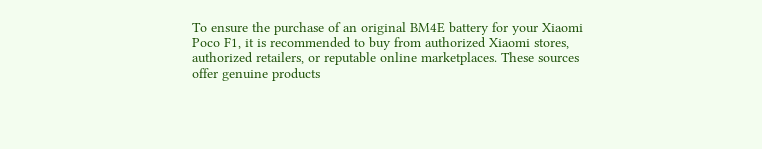To ensure the purchase of an original BM4E battery for your Xiaomi Poco F1, it is recommended to buy from authorized Xiaomi stores, authorized retailers, or reputable online marketplaces. These sources offer genuine products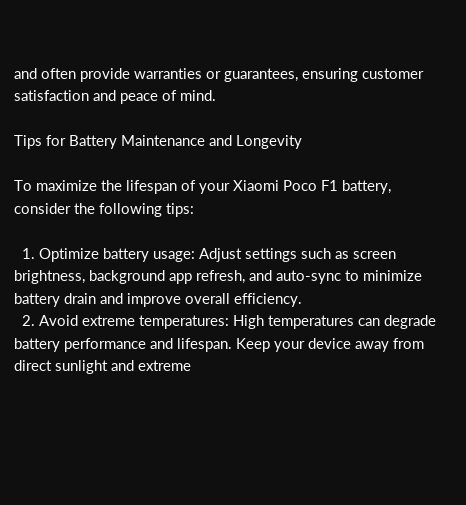and often provide warranties or guarantees, ensuring customer satisfaction and peace of mind.

Tips for Battery Maintenance and Longevity

To maximize the lifespan of your Xiaomi Poco F1 battery, consider the following tips:

  1. Optimize battery usage: Adjust settings such as screen brightness, background app refresh, and auto-sync to minimize battery drain and improve overall efficiency.
  2. Avoid extreme temperatures: High temperatures can degrade battery performance and lifespan. Keep your device away from direct sunlight and extreme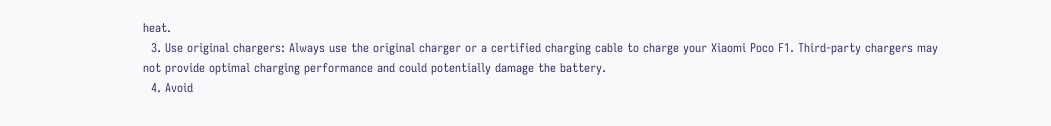heat.
  3. Use original chargers: Always use the original charger or a certified charging cable to charge your Xiaomi Poco F1. Third-party chargers may not provide optimal charging performance and could potentially damage the battery.
  4. Avoid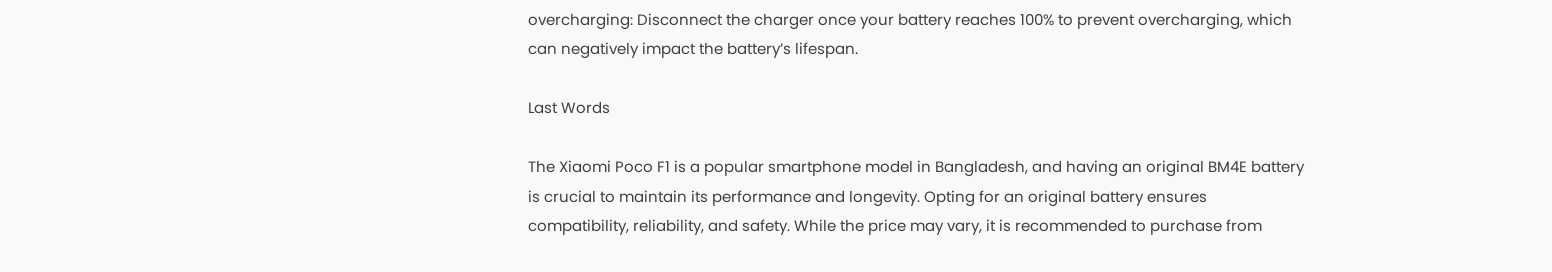overcharging: Disconnect the charger once your battery reaches 100% to prevent overcharging, which can negatively impact the battery’s lifespan.

Last Words

The Xiaomi Poco F1 is a popular smartphone model in Bangladesh, and having an original BM4E battery is crucial to maintain its performance and longevity. Opting for an original battery ensures compatibility, reliability, and safety. While the price may vary, it is recommended to purchase from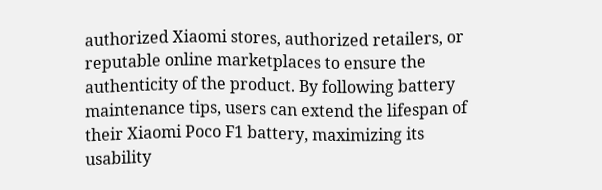authorized Xiaomi stores, authorized retailers, or reputable online marketplaces to ensure the authenticity of the product. By following battery maintenance tips, users can extend the lifespan of their Xiaomi Poco F1 battery, maximizing its usability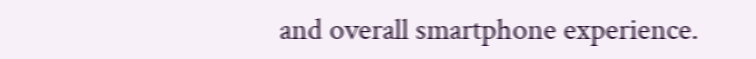and overall smartphone experience.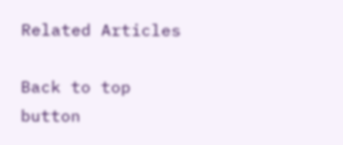Related Articles

Back to top button